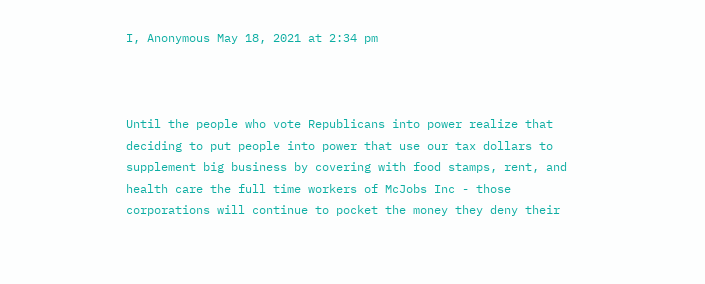I, Anonymous May 18, 2021 at 2:34 pm



Until the people who vote Republicans into power realize that deciding to put people into power that use our tax dollars to supplement big business by covering with food stamps, rent, and health care the full time workers of McJobs Inc - those corporations will continue to pocket the money they deny their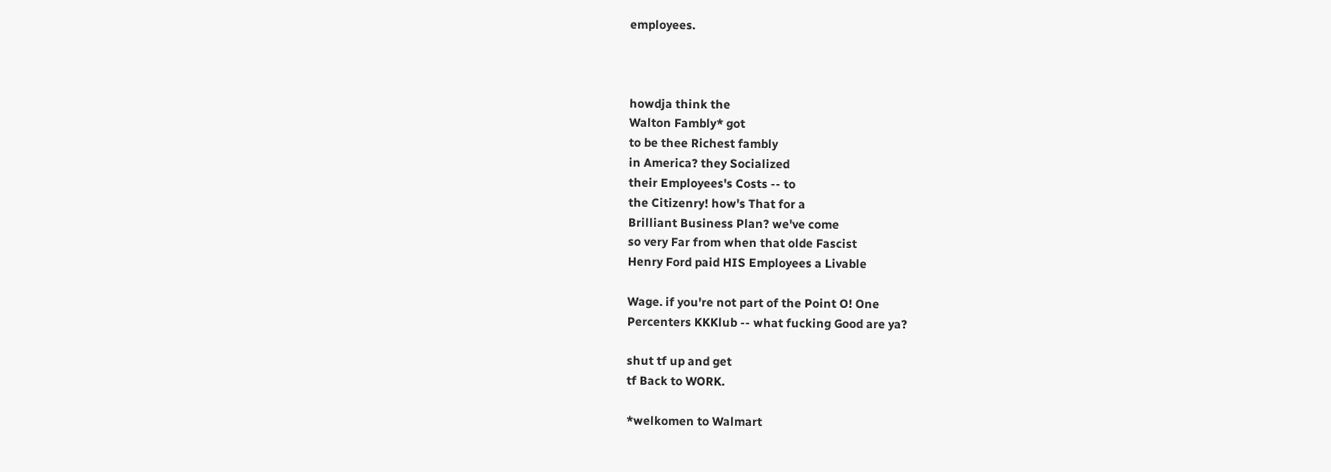employees.



howdja think the
Walton Fambly* got
to be thee Richest fambly
in America? they Socialized
their Employees's Costs -- to
the Citizenry! how's That for a
Brilliant Business Plan? we've come
so very Far from when that olde Fascist
Henry Ford paid HIS Employees a Livable

Wage. if you're not part of the Point O! One
Percenters KKKlub -- what fucking Good are ya?

shut tf up and get
tf Back to WORK.

*welkomen to Walmart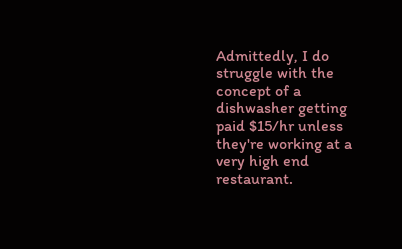Admittedly, I do struggle with the concept of a dishwasher getting paid $15/hr unless they're working at a very high end restaurant.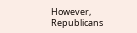However, Republicans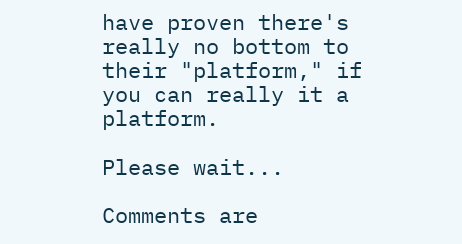have proven there's really no bottom to their "platform," if you can really it a platform.

Please wait...

Comments are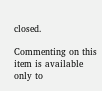closed.

Commenting on this item is available only to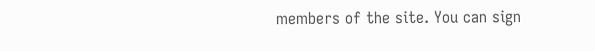members of the site. You can sign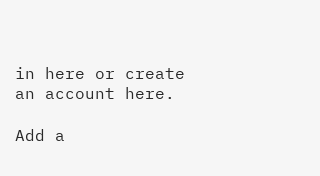in here or create an account here.

Add a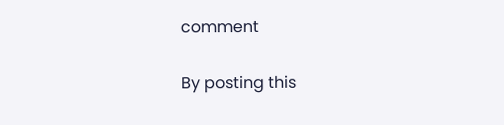comment

By posting this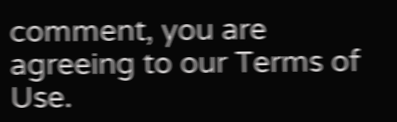comment, you are agreeing to our Terms of Use.